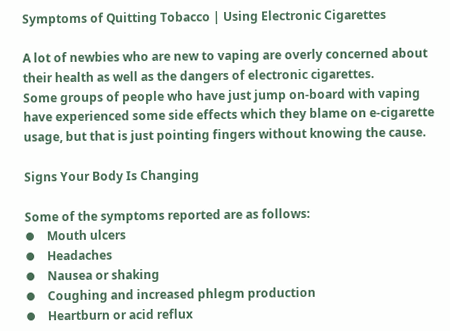Symptoms of Quitting Tobacco | Using Electronic Cigarettes

A lot of newbies who are new to vaping are overly concerned about their health as well as the dangers of electronic cigarettes.
Some groups of people who have just jump on-board with vaping have experienced some side effects which they blame on e-cigarette usage, but that is just pointing fingers without knowing the cause.

Signs Your Body Is Changing

Some of the symptoms reported are as follows:
⦁    Mouth ulcers
⦁    Headaches
⦁    Nausea or shaking
⦁    Coughing and increased phlegm production
⦁    Heartburn or acid reflux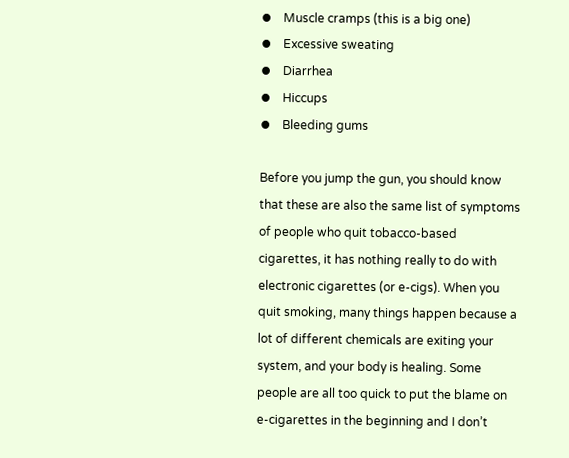⦁    Muscle cramps (this is a big one)
⦁    Excessive sweating
⦁    Diarrhea
⦁    Hiccups
⦁    Bleeding gums

Before you jump the gun, you should know that these are also the same list of symptoms of people who quit tobacco-based cigarettes, it has nothing really to do with electronic cigarettes (or e-cigs). When you quit smoking, many things happen because a lot of different chemicals are exiting your system, and your body is healing. Some people are all too quick to put the blame on e-cigarettes in the beginning and I don’t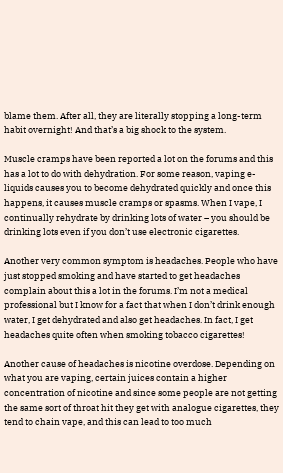blame them. After all, they are literally stopping a long-term habit overnight! And that’s a big shock to the system.

Muscle cramps have been reported a lot on the forums and this has a lot to do with dehydration. For some reason, vaping e-liquids causes you to become dehydrated quickly and once this happens, it causes muscle cramps or spasms. When I vape, I continually rehydrate by drinking lots of water – you should be drinking lots even if you don’t use electronic cigarettes.

Another very common symptom is headaches. People who have just stopped smoking and have started to get headaches complain about this a lot in the forums. I’m not a medical professional but I know for a fact that when I don’t drink enough water, I get dehydrated and also get headaches. In fact, I get headaches quite often when smoking tobacco cigarettes!

Another cause of headaches is nicotine overdose. Depending on what you are vaping, certain juices contain a higher concentration of nicotine and since some people are not getting the same sort of throat hit they get with analogue cigarettes, they tend to chain vape, and this can lead to too much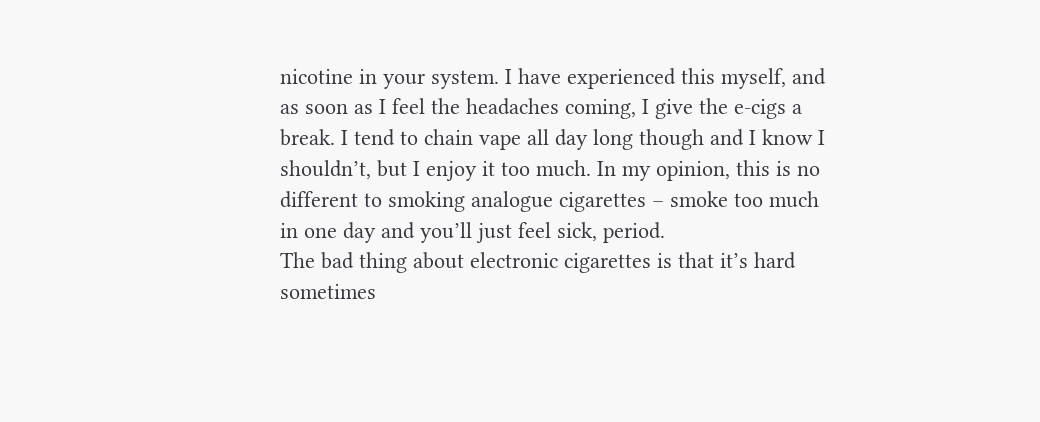nicotine in your system. I have experienced this myself, and as soon as I feel the headaches coming, I give the e-cigs a break. I tend to chain vape all day long though and I know I shouldn’t, but I enjoy it too much. In my opinion, this is no different to smoking analogue cigarettes – smoke too much in one day and you’ll just feel sick, period.
The bad thing about electronic cigarettes is that it’s hard sometimes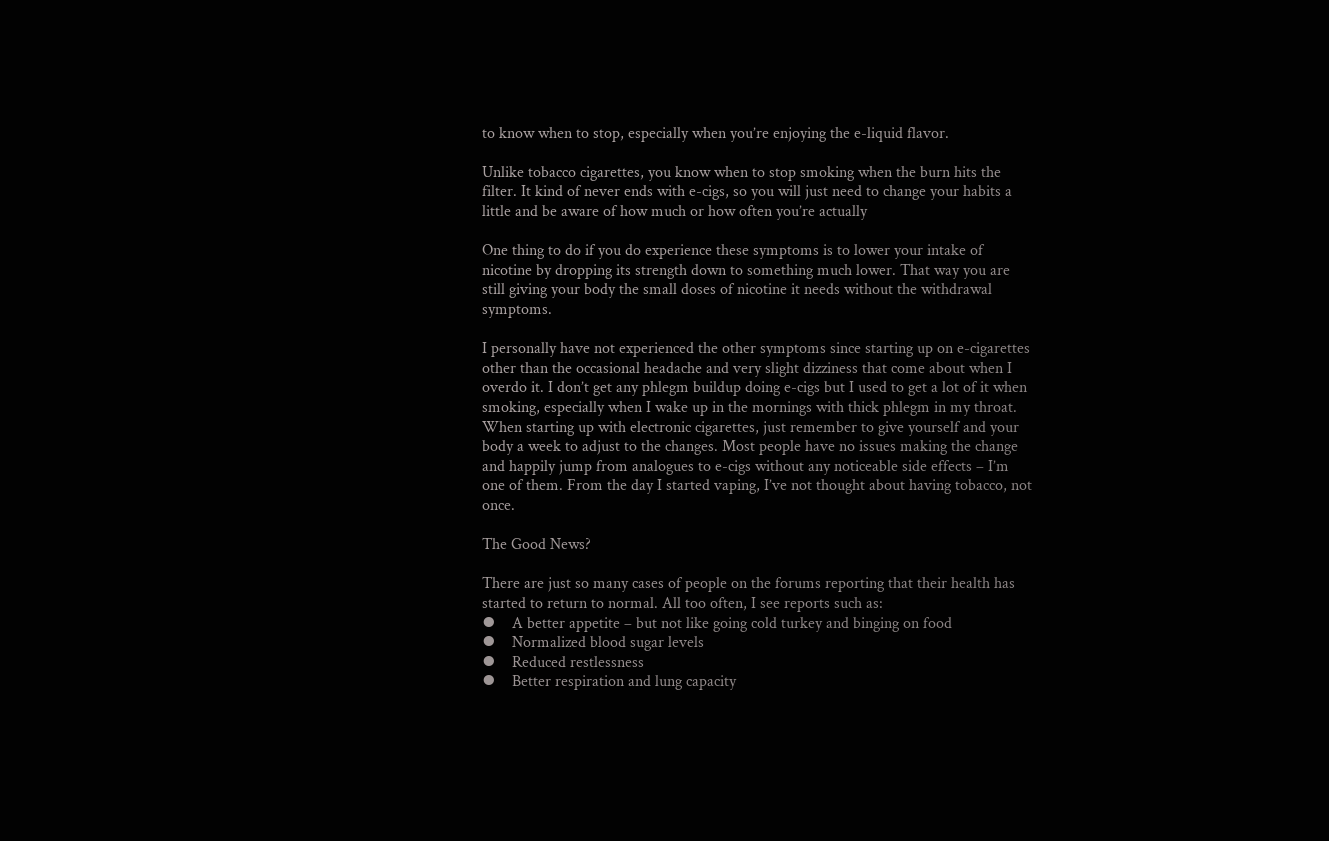to know when to stop, especially when you’re enjoying the e-liquid flavor.

Unlike tobacco cigarettes, you know when to stop smoking when the burn hits the filter. It kind of never ends with e-cigs, so you will just need to change your habits a little and be aware of how much or how often you’re actually

One thing to do if you do experience these symptoms is to lower your intake of nicotine by dropping its strength down to something much lower. That way you are still giving your body the small doses of nicotine it needs without the withdrawal symptoms.

I personally have not experienced the other symptoms since starting up on e-cigarettes other than the occasional headache and very slight dizziness that come about when I overdo it. I don’t get any phlegm buildup doing e-cigs but I used to get a lot of it when smoking, especially when I wake up in the mornings with thick phlegm in my throat.
When starting up with electronic cigarettes, just remember to give yourself and your body a week to adjust to the changes. Most people have no issues making the change and happily jump from analogues to e-cigs without any noticeable side effects – I’m one of them. From the day I started vaping, I’ve not thought about having tobacco, not once.

The Good News?

There are just so many cases of people on the forums reporting that their health has started to return to normal. All too often, I see reports such as:
⦁    A better appetite – but not like going cold turkey and binging on food
⦁    Normalized blood sugar levels
⦁    Reduced restlessness
⦁    Better respiration and lung capacity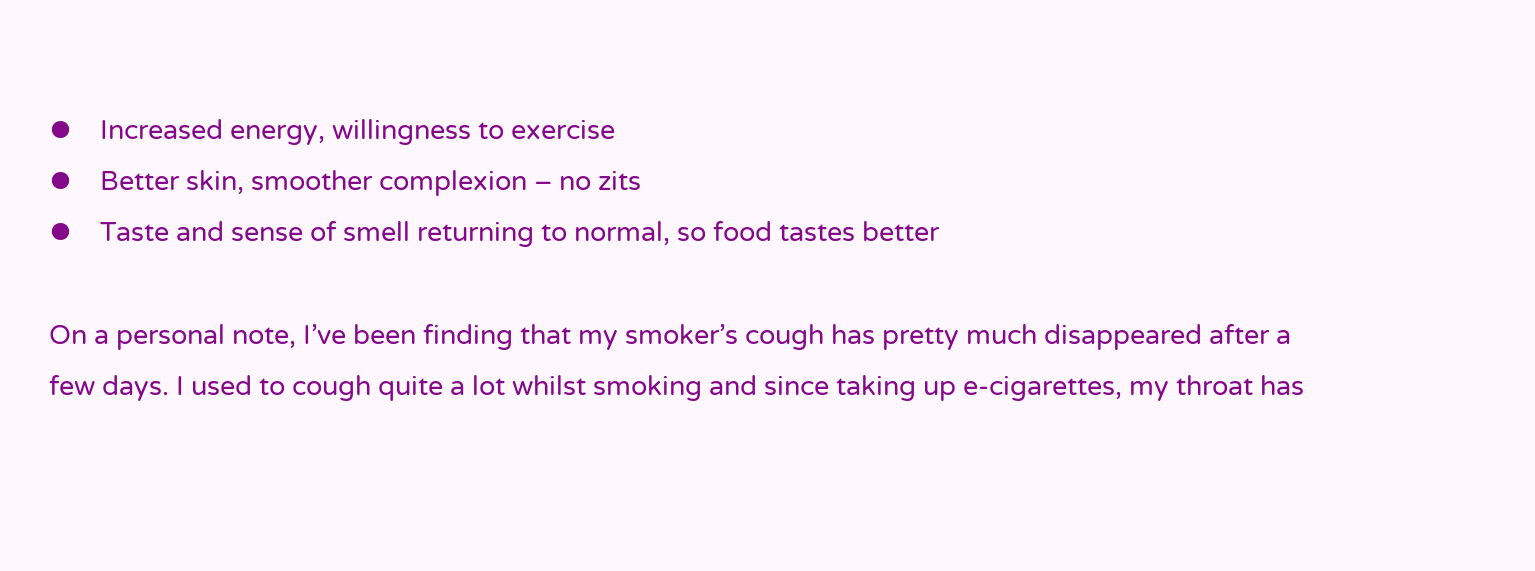⦁    Increased energy, willingness to exercise
⦁    Better skin, smoother complexion – no zits
⦁    Taste and sense of smell returning to normal, so food tastes better

On a personal note, I’ve been finding that my smoker’s cough has pretty much disappeared after a few days. I used to cough quite a lot whilst smoking and since taking up e-cigarettes, my throat has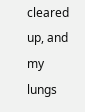cleared up, and my lungs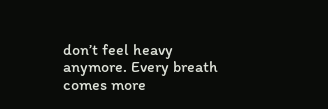don’t feel heavy anymore. Every breath comes more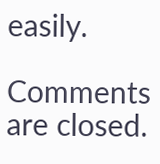easily.

Comments are closed.